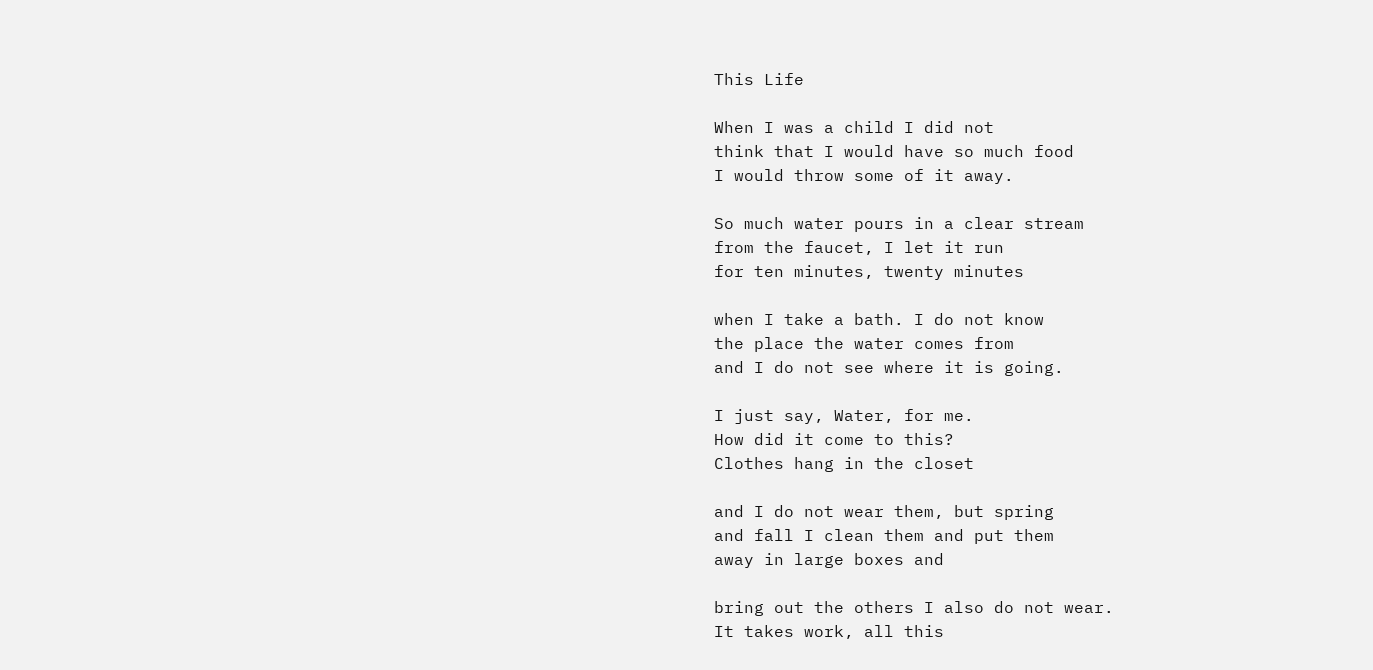This Life

When I was a child I did not
think that I would have so much food
I would throw some of it away.

So much water pours in a clear stream
from the faucet, I let it run
for ten minutes, twenty minutes

when I take a bath. I do not know
the place the water comes from
and I do not see where it is going.

I just say, Water, for me.
How did it come to this?
Clothes hang in the closet

and I do not wear them, but spring
and fall I clean them and put them
away in large boxes and

bring out the others I also do not wear.
It takes work, all this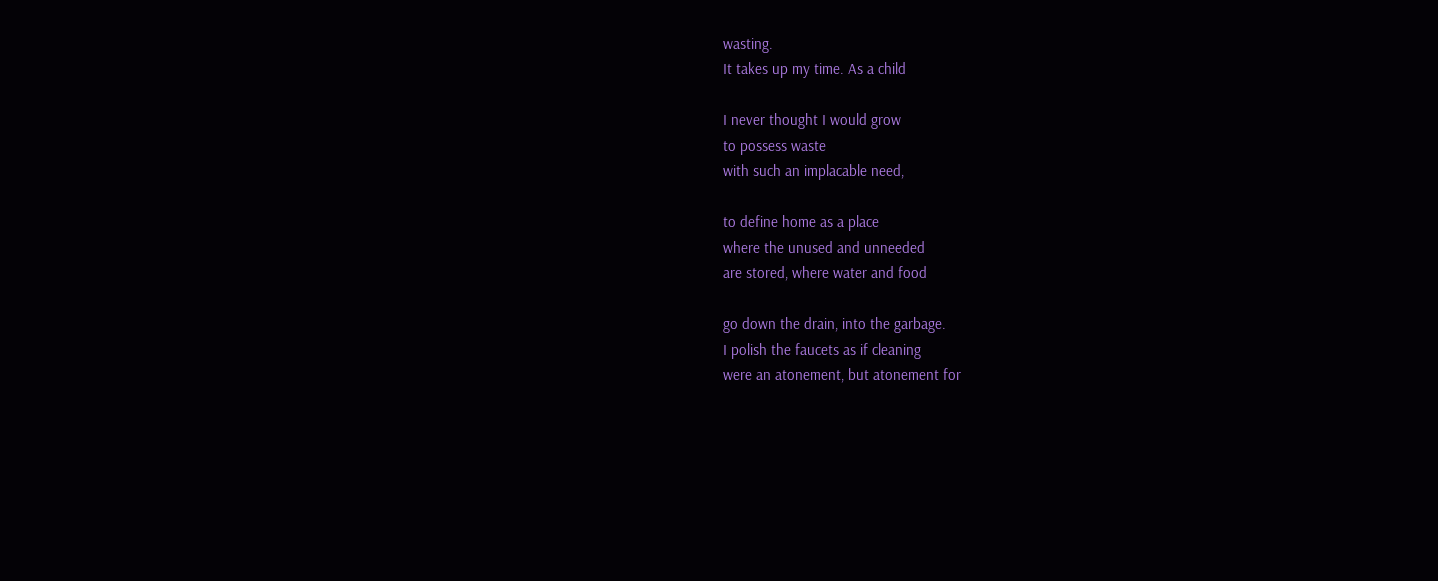wasting.
It takes up my time. As a child

I never thought I would grow
to possess waste
with such an implacable need,

to define home as a place
where the unused and unneeded
are stored, where water and food

go down the drain, into the garbage.
I polish the faucets as if cleaning
were an atonement, but atonement for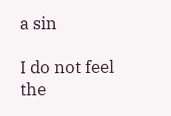a sin

I do not feel the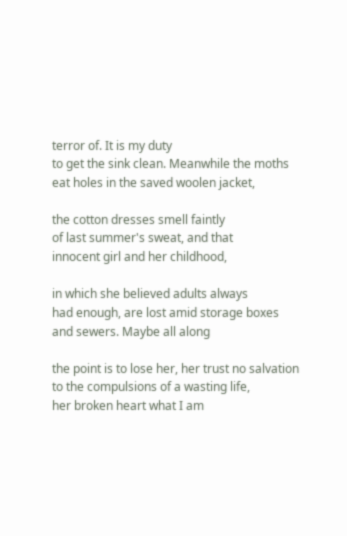terror of. It is my duty
to get the sink clean. Meanwhile the moths
eat holes in the saved woolen jacket,

the cotton dresses smell faintly
of last summer's sweat, and that
innocent girl and her childhood,

in which she believed adults always
had enough, are lost amid storage boxes
and sewers. Maybe all along

the point is to lose her, her trust no salvation
to the compulsions of a wasting life,
her broken heart what I am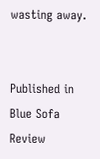wasting away.


Published in Blue Sofa Review